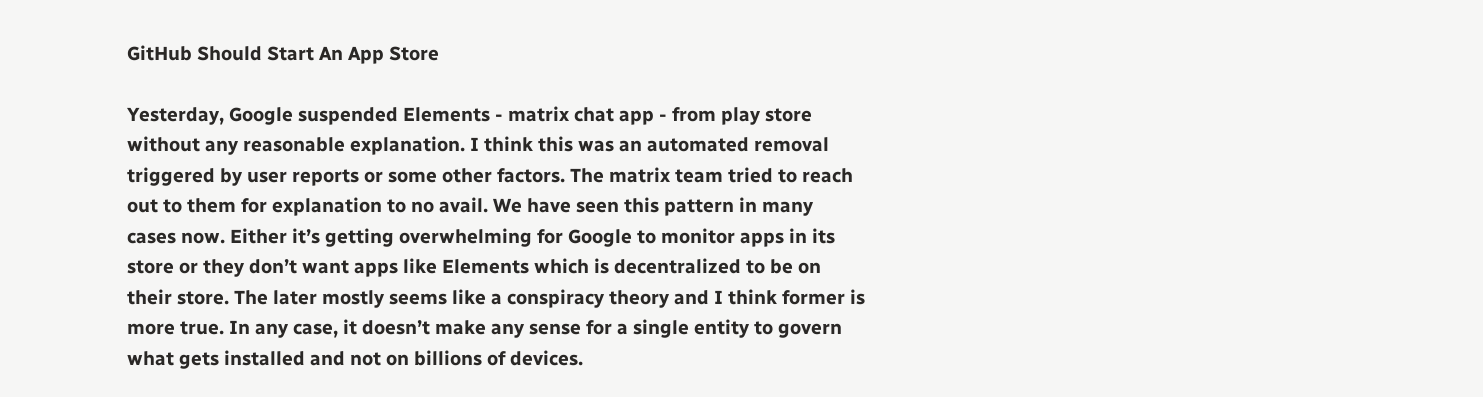GitHub Should Start An App Store

Yesterday, Google suspended Elements - matrix chat app - from play store without any reasonable explanation. I think this was an automated removal triggered by user reports or some other factors. The matrix team tried to reach out to them for explanation to no avail. We have seen this pattern in many cases now. Either it’s getting overwhelming for Google to monitor apps in its store or they don’t want apps like Elements which is decentralized to be on their store. The later mostly seems like a conspiracy theory and I think former is more true. In any case, it doesn’t make any sense for a single entity to govern what gets installed and not on billions of devices.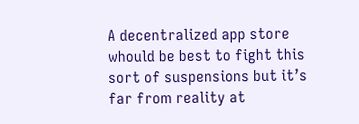A decentralized app store whould be best to fight this sort of suspensions but it’s far from reality at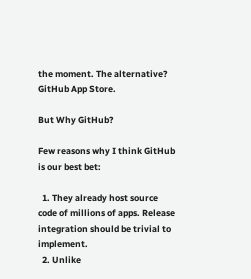the moment. The alternative? GitHub App Store.

But Why GitHub?

Few reasons why I think GitHub is our best bet:

  1. They already host source code of millions of apps. Release integration should be trivial to implement.
  2. Unlike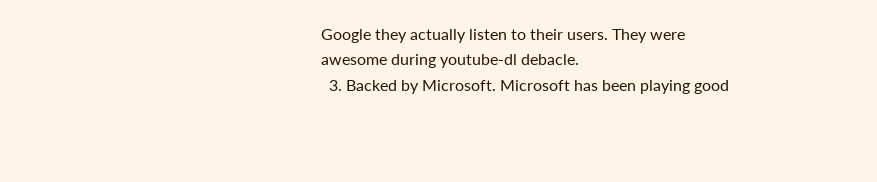Google they actually listen to their users. They were awesome during youtube-dl debacle.
  3. Backed by Microsoft. Microsoft has been playing good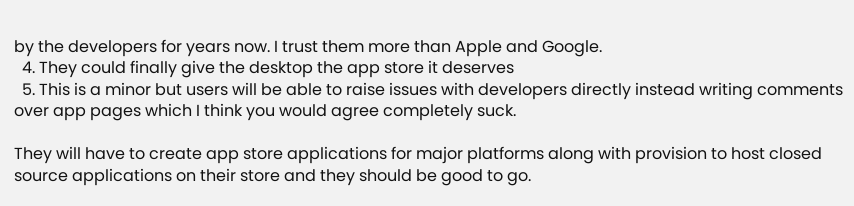by the developers for years now. I trust them more than Apple and Google.
  4. They could finally give the desktop the app store it deserves
  5. This is a minor but users will be able to raise issues with developers directly instead writing comments over app pages which I think you would agree completely suck.

They will have to create app store applications for major platforms along with provision to host closed source applications on their store and they should be good to go.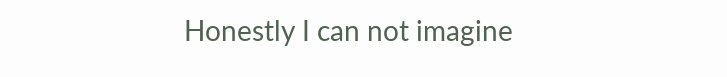Honestly I can not imagine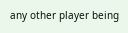any other player being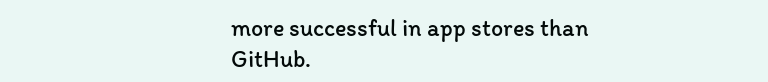more successful in app stores than GitHub.